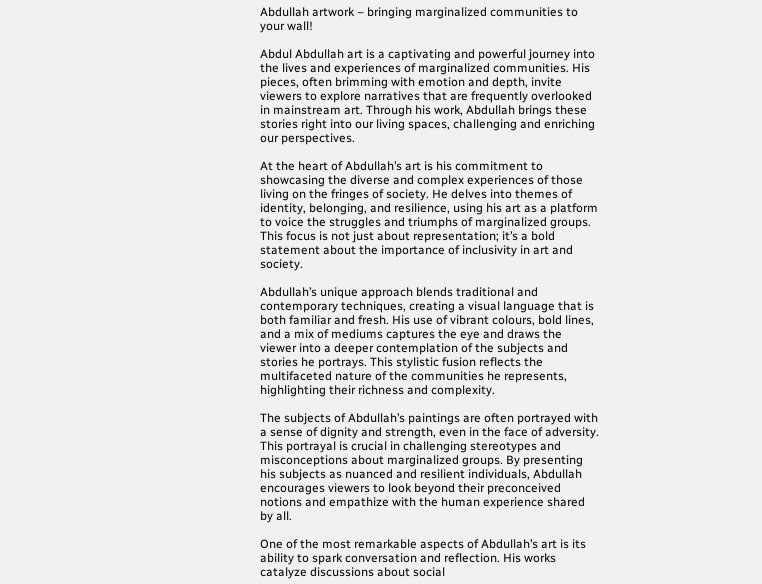Abdullah artwork – bringing marginalized communities to your wall!

Abdul Abdullah art is a captivating and powerful journey into the lives and experiences of marginalized communities. His pieces, often brimming with emotion and depth, invite viewers to explore narratives that are frequently overlooked in mainstream art. Through his work, Abdullah brings these stories right into our living spaces, challenging and enriching our perspectives.

At the heart of Abdullah’s art is his commitment to showcasing the diverse and complex experiences of those living on the fringes of society. He delves into themes of identity, belonging, and resilience, using his art as a platform to voice the struggles and triumphs of marginalized groups. This focus is not just about representation; it’s a bold statement about the importance of inclusivity in art and society.

Abdullah’s unique approach blends traditional and contemporary techniques, creating a visual language that is both familiar and fresh. His use of vibrant colours, bold lines, and a mix of mediums captures the eye and draws the viewer into a deeper contemplation of the subjects and stories he portrays. This stylistic fusion reflects the multifaceted nature of the communities he represents, highlighting their richness and complexity.

The subjects of Abdullah’s paintings are often portrayed with a sense of dignity and strength, even in the face of adversity. This portrayal is crucial in challenging stereotypes and misconceptions about marginalized groups. By presenting his subjects as nuanced and resilient individuals, Abdullah encourages viewers to look beyond their preconceived notions and empathize with the human experience shared by all.

One of the most remarkable aspects of Abdullah’s art is its ability to spark conversation and reflection. His works catalyze discussions about social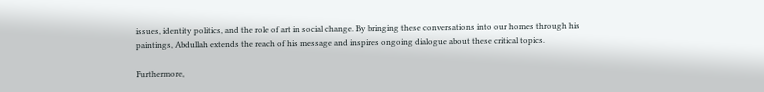issues, identity politics, and the role of art in social change. By bringing these conversations into our homes through his paintings, Abdullah extends the reach of his message and inspires ongoing dialogue about these critical topics.

Furthermore,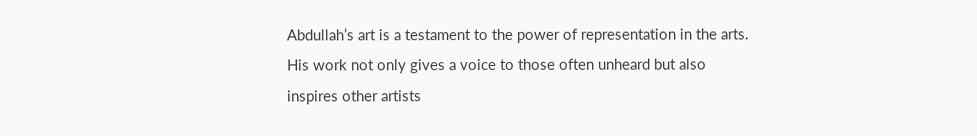Abdullah’s art is a testament to the power of representation in the arts. His work not only gives a voice to those often unheard but also inspires other artists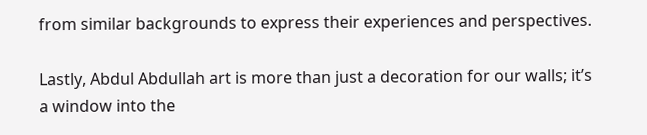from similar backgrounds to express their experiences and perspectives.

Lastly, Abdul Abdullah art is more than just a decoration for our walls; it’s a window into the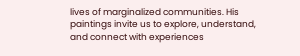lives of marginalized communities. His paintings invite us to explore, understand, and connect with experiences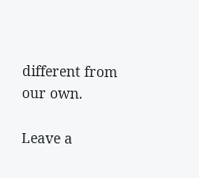different from our own.

Leave a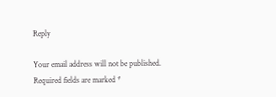Reply

Your email address will not be published. Required fields are marked *